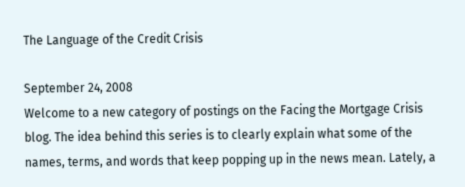The Language of the Credit Crisis

September 24, 2008
Welcome to a new category of postings on the Facing the Mortgage Crisis blog. The idea behind this series is to clearly explain what some of the names, terms, and words that keep popping up in the news mean. Lately, a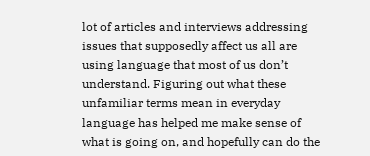lot of articles and interviews addressing issues that supposedly affect us all are using language that most of us don’t understand. Figuring out what these unfamiliar terms mean in everyday language has helped me make sense of what is going on, and hopefully can do the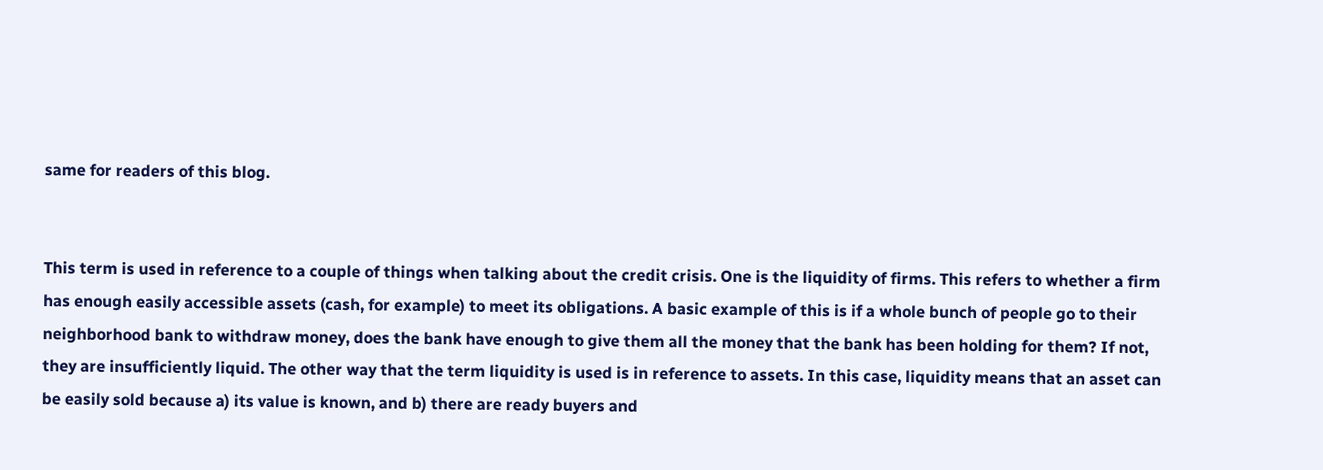same for readers of this blog.


This term is used in reference to a couple of things when talking about the credit crisis. One is the liquidity of firms. This refers to whether a firm has enough easily accessible assets (cash, for example) to meet its obligations. A basic example of this is if a whole bunch of people go to their neighborhood bank to withdraw money, does the bank have enough to give them all the money that the bank has been holding for them? If not, they are insufficiently liquid. The other way that the term liquidity is used is in reference to assets. In this case, liquidity means that an asset can be easily sold because a) its value is known, and b) there are ready buyers and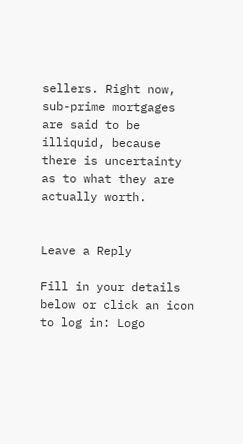sellers. Right now, sub-prime mortgages are said to be illiquid, because there is uncertainty as to what they are actually worth.


Leave a Reply

Fill in your details below or click an icon to log in: Logo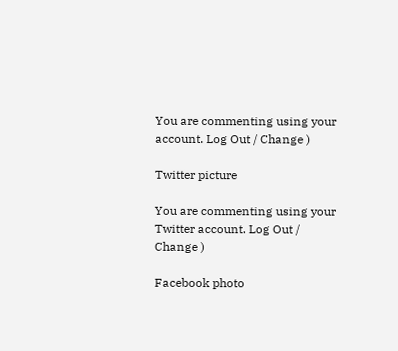You are commenting using your account. Log Out / Change )

Twitter picture

You are commenting using your Twitter account. Log Out / Change )

Facebook photo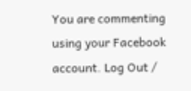You are commenting using your Facebook account. Log Out /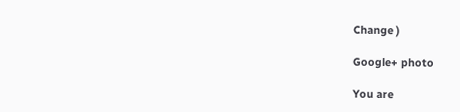Change )

Google+ photo

You are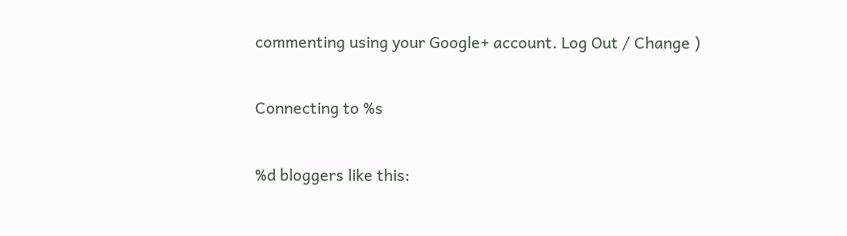commenting using your Google+ account. Log Out / Change )

Connecting to %s

%d bloggers like this: